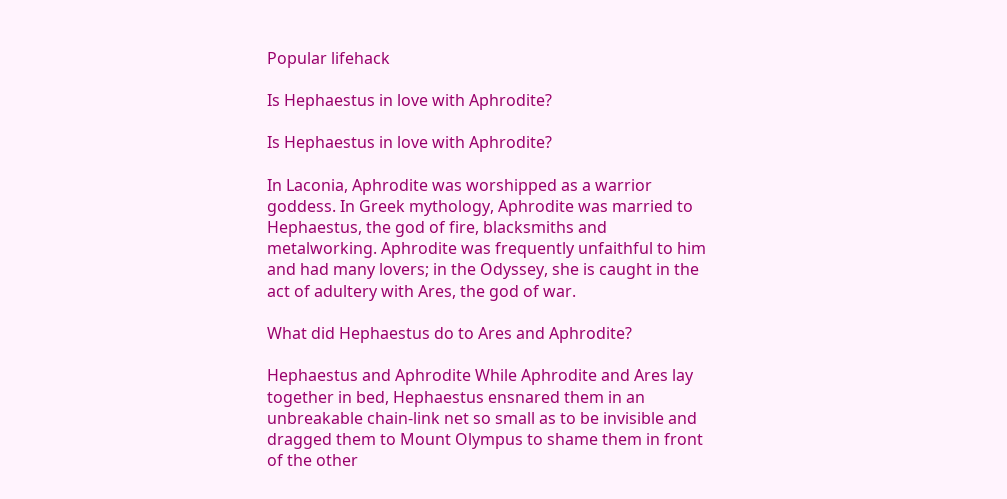Popular lifehack

Is Hephaestus in love with Aphrodite?

Is Hephaestus in love with Aphrodite?

In Laconia, Aphrodite was worshipped as a warrior goddess. In Greek mythology, Aphrodite was married to Hephaestus, the god of fire, blacksmiths and metalworking. Aphrodite was frequently unfaithful to him and had many lovers; in the Odyssey, she is caught in the act of adultery with Ares, the god of war.

What did Hephaestus do to Ares and Aphrodite?

Hephaestus and Aphrodite While Aphrodite and Ares lay together in bed, Hephaestus ensnared them in an unbreakable chain-link net so small as to be invisible and dragged them to Mount Olympus to shame them in front of the other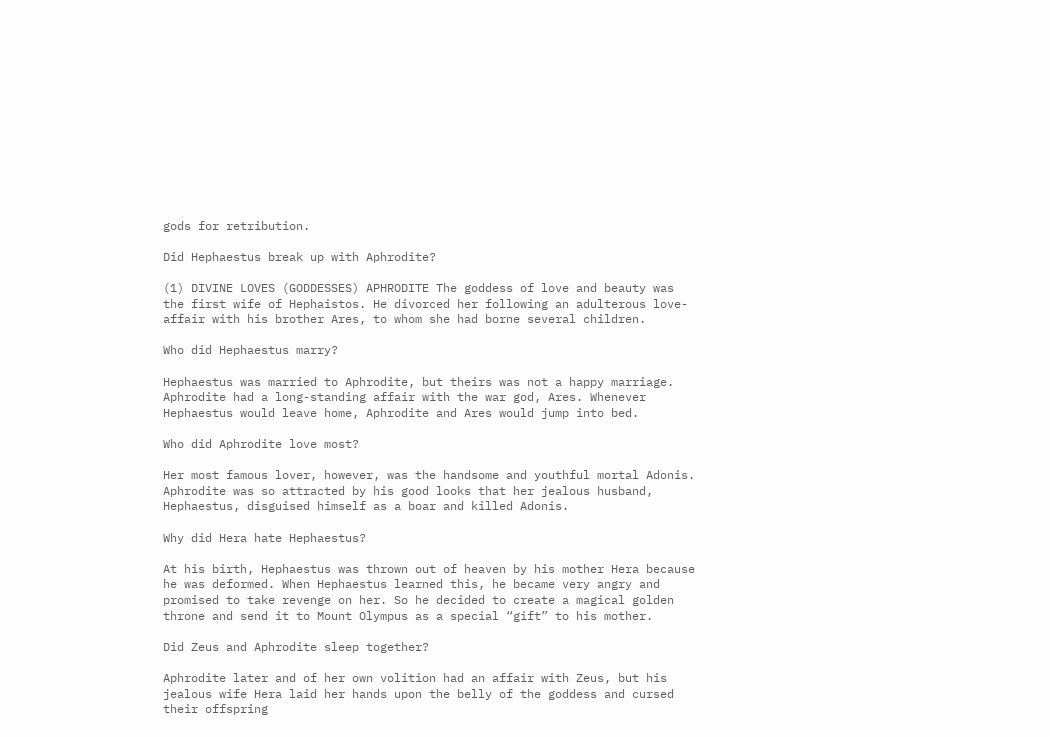gods for retribution.

Did Hephaestus break up with Aphrodite?

(1) DIVINE LOVES (GODDESSES) APHRODITE The goddess of love and beauty was the first wife of Hephaistos. He divorced her following an adulterous love-affair with his brother Ares, to whom she had borne several children.

Who did Hephaestus marry?

Hephaestus was married to Aphrodite, but theirs was not a happy marriage. Aphrodite had a long-standing affair with the war god, Ares. Whenever Hephaestus would leave home, Aphrodite and Ares would jump into bed.

Who did Aphrodite love most?

Her most famous lover, however, was the handsome and youthful mortal Adonis. Aphrodite was so attracted by his good looks that her jealous husband, Hephaestus, disguised himself as a boar and killed Adonis.

Why did Hera hate Hephaestus?

At his birth, Hephaestus was thrown out of heaven by his mother Hera because he was deformed. When Hephaestus learned this, he became very angry and promised to take revenge on her. So he decided to create a magical golden throne and send it to Mount Olympus as a special “gift” to his mother.

Did Zeus and Aphrodite sleep together?

Aphrodite later and of her own volition had an affair with Zeus, but his jealous wife Hera laid her hands upon the belly of the goddess and cursed their offspring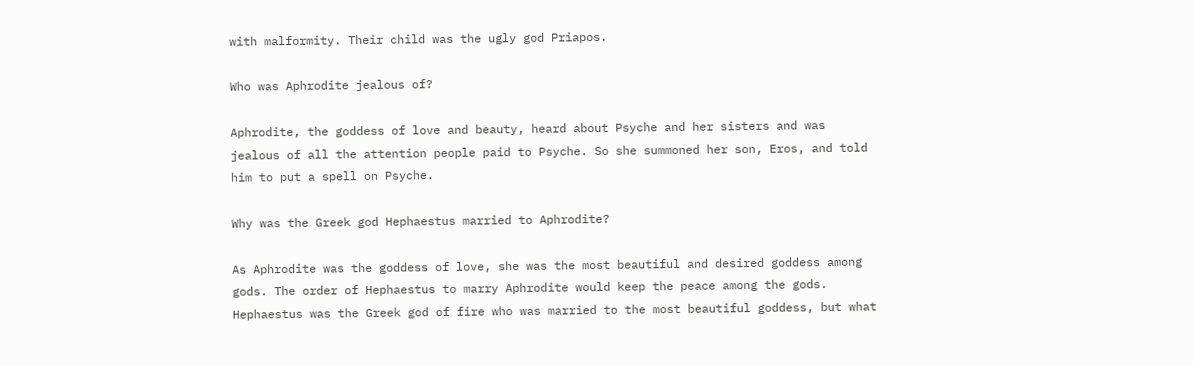with malformity. Their child was the ugly god Priapos.

Who was Aphrodite jealous of?

Aphrodite, the goddess of love and beauty, heard about Psyche and her sisters and was jealous of all the attention people paid to Psyche. So she summoned her son, Eros, and told him to put a spell on Psyche.

Why was the Greek god Hephaestus married to Aphrodite?

As Aphrodite was the goddess of love, she was the most beautiful and desired goddess among gods. The order of Hephaestus to marry Aphrodite would keep the peace among the gods. Hephaestus was the Greek god of fire who was married to the most beautiful goddess, but what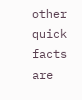other quick facts are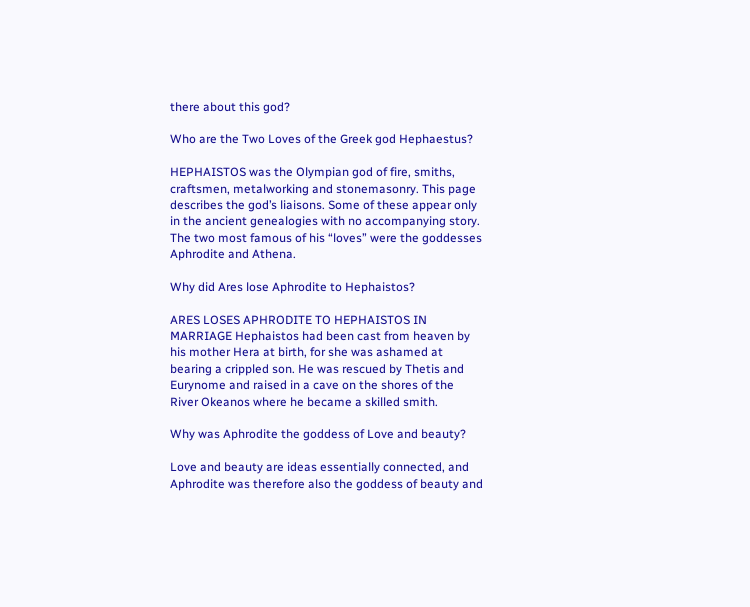there about this god?

Who are the Two Loves of the Greek god Hephaestus?

HEPHAISTOS was the Olympian god of fire, smiths, craftsmen, metalworking and stonemasonry. This page describes the god’s liaisons. Some of these appear only in the ancient genealogies with no accompanying story. The two most famous of his “loves” were the goddesses Aphrodite and Athena.

Why did Ares lose Aphrodite to Hephaistos?

ARES LOSES APHRODITE TO HEPHAISTOS IN MARRIAGE Hephaistos had been cast from heaven by his mother Hera at birth, for she was ashamed at bearing a crippled son. He was rescued by Thetis and Eurynome and raised in a cave on the shores of the River Okeanos where he became a skilled smith.

Why was Aphrodite the goddess of Love and beauty?

Love and beauty are ideas essentially connected, and Aphrodite was therefore also the goddess of beauty and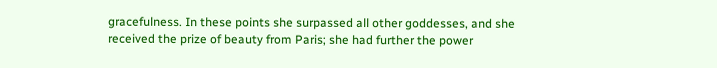gracefulness. In these points she surpassed all other goddesses, and she received the prize of beauty from Paris; she had further the power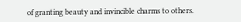of granting beauty and invincible charms to others.